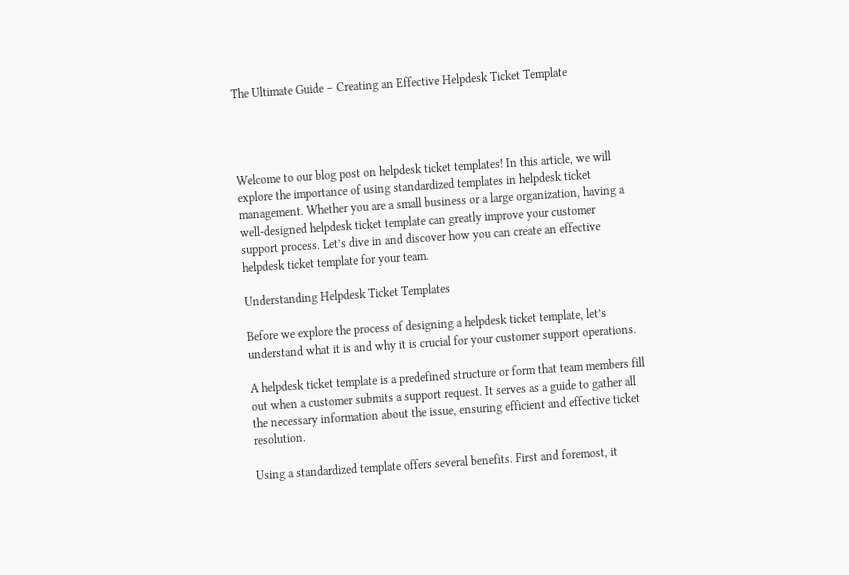The Ultimate Guide – Creating an Effective Helpdesk Ticket Template




Welcome to our blog post on helpdesk ticket templates! In this article, we will explore the importance of using standardized templates in helpdesk ticket management. Whether you are a small business or a large organization, having a well-designed helpdesk ticket template can greatly improve your customer support process. Let’s dive in and discover how you can create an effective helpdesk ticket template for your team.

Understanding Helpdesk Ticket Templates

Before we explore the process of designing a helpdesk ticket template, let’s understand what it is and why it is crucial for your customer support operations.

A helpdesk ticket template is a predefined structure or form that team members fill out when a customer submits a support request. It serves as a guide to gather all the necessary information about the issue, ensuring efficient and effective ticket resolution.

Using a standardized template offers several benefits. First and foremost, it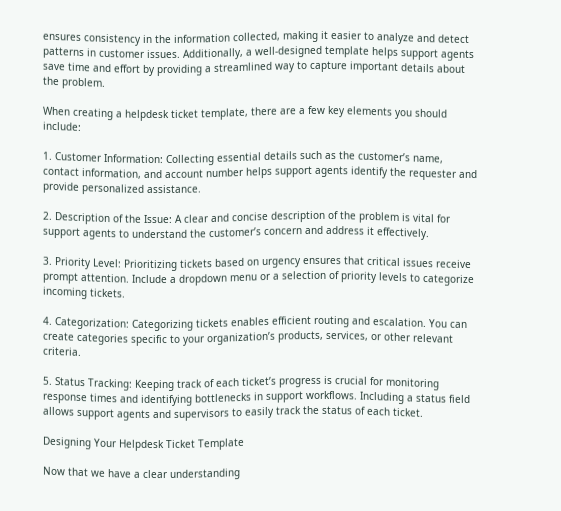ensures consistency in the information collected, making it easier to analyze and detect patterns in customer issues. Additionally, a well-designed template helps support agents save time and effort by providing a streamlined way to capture important details about the problem.

When creating a helpdesk ticket template, there are a few key elements you should include:

1. Customer Information: Collecting essential details such as the customer’s name, contact information, and account number helps support agents identify the requester and provide personalized assistance.

2. Description of the Issue: A clear and concise description of the problem is vital for support agents to understand the customer’s concern and address it effectively.

3. Priority Level: Prioritizing tickets based on urgency ensures that critical issues receive prompt attention. Include a dropdown menu or a selection of priority levels to categorize incoming tickets.

4. Categorization: Categorizing tickets enables efficient routing and escalation. You can create categories specific to your organization’s products, services, or other relevant criteria.

5. Status Tracking: Keeping track of each ticket’s progress is crucial for monitoring response times and identifying bottlenecks in support workflows. Including a status field allows support agents and supervisors to easily track the status of each ticket.

Designing Your Helpdesk Ticket Template

Now that we have a clear understanding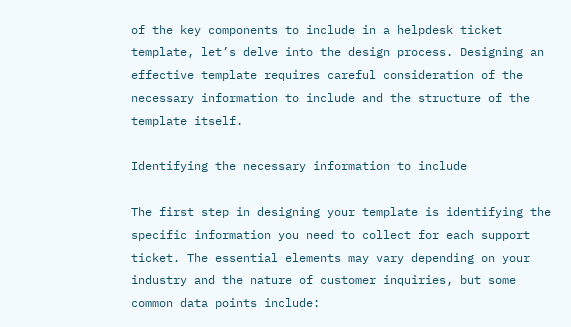of the key components to include in a helpdesk ticket template, let’s delve into the design process. Designing an effective template requires careful consideration of the necessary information to include and the structure of the template itself.

Identifying the necessary information to include

The first step in designing your template is identifying the specific information you need to collect for each support ticket. The essential elements may vary depending on your industry and the nature of customer inquiries, but some common data points include: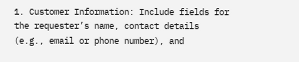1. Customer Information: Include fields for the requester’s name, contact details (e.g., email or phone number), and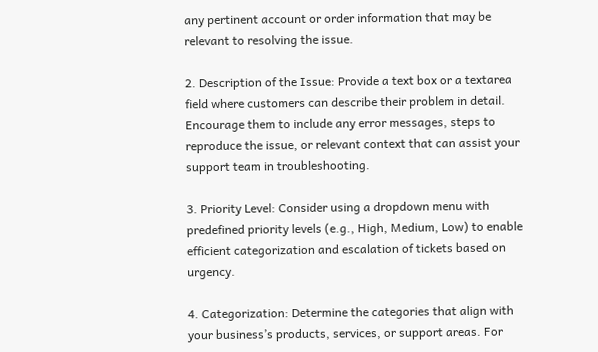any pertinent account or order information that may be relevant to resolving the issue.

2. Description of the Issue: Provide a text box or a textarea field where customers can describe their problem in detail. Encourage them to include any error messages, steps to reproduce the issue, or relevant context that can assist your support team in troubleshooting.

3. Priority Level: Consider using a dropdown menu with predefined priority levels (e.g., High, Medium, Low) to enable efficient categorization and escalation of tickets based on urgency.

4. Categorization: Determine the categories that align with your business’s products, services, or support areas. For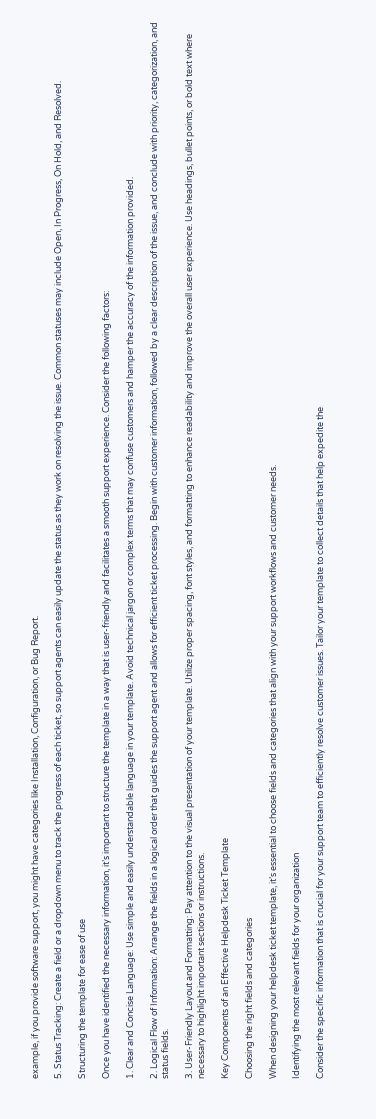example, if you provide software support, you might have categories like Installation, Configuration, or Bug Report.

5. Status Tracking: Create a field or a dropdown menu to track the progress of each ticket, so support agents can easily update the status as they work on resolving the issue. Common statuses may include Open, In Progress, On Hold, and Resolved.

Structuring the template for ease of use

Once you have identified the necessary information, it’s important to structure the template in a way that is user-friendly and facilitates a smooth support experience. Consider the following factors:

1. Clear and Concise Language: Use simple and easily understandable language in your template. Avoid technical jargon or complex terms that may confuse customers and hamper the accuracy of the information provided.

2. Logical Flow of Information: Arrange the fields in a logical order that guides the support agent and allows for efficient ticket processing. Begin with customer information, followed by a clear description of the issue, and conclude with priority, categorization, and status fields.

3. User-Friendly Layout and Formatting: Pay attention to the visual presentation of your template. Utilize proper spacing, font styles, and formatting to enhance readability and improve the overall user experience. Use headings, bullet points, or bold text where necessary to highlight important sections or instructions.

Key Components of an Effective Helpdesk Ticket Template

Choosing the right fields and categories

When designing your helpdesk ticket template, it’s essential to choose fields and categories that align with your support workflows and customer needs.

Identifying the most relevant fields for your organization

Consider the specific information that is crucial for your support team to efficiently resolve customer issues. Tailor your template to collect details that help expedite the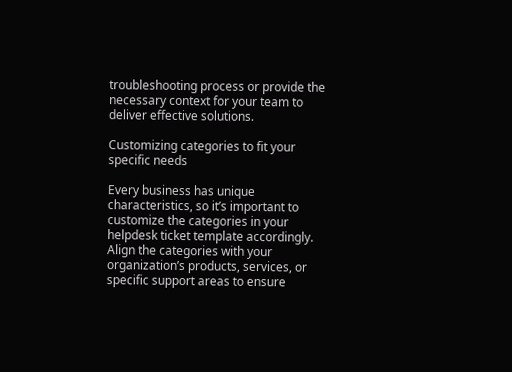troubleshooting process or provide the necessary context for your team to deliver effective solutions.

Customizing categories to fit your specific needs

Every business has unique characteristics, so it’s important to customize the categories in your helpdesk ticket template accordingly. Align the categories with your organization’s products, services, or specific support areas to ensure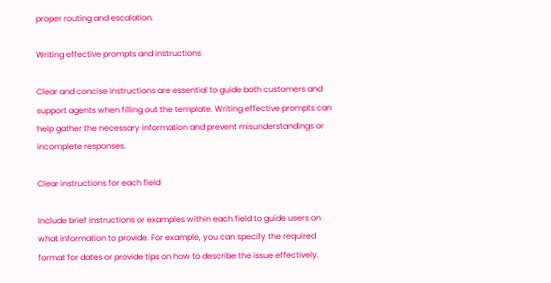proper routing and escalation.

Writing effective prompts and instructions

Clear and concise instructions are essential to guide both customers and support agents when filling out the template. Writing effective prompts can help gather the necessary information and prevent misunderstandings or incomplete responses.

Clear instructions for each field

Include brief instructions or examples within each field to guide users on what information to provide. For example, you can specify the required format for dates or provide tips on how to describe the issue effectively.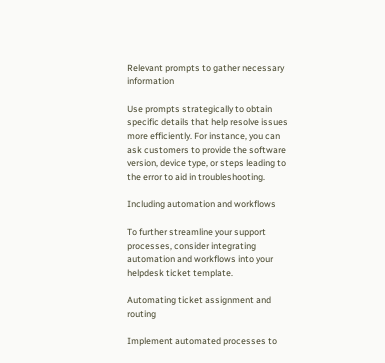Relevant prompts to gather necessary information

Use prompts strategically to obtain specific details that help resolve issues more efficiently. For instance, you can ask customers to provide the software version, device type, or steps leading to the error to aid in troubleshooting.

Including automation and workflows

To further streamline your support processes, consider integrating automation and workflows into your helpdesk ticket template.

Automating ticket assignment and routing

Implement automated processes to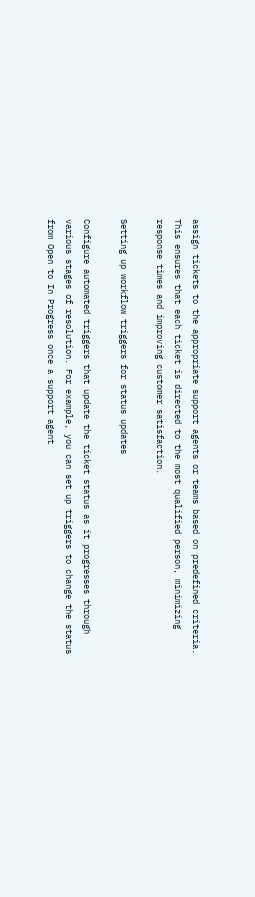assign tickets to the appropriate support agents or teams based on predefined criteria. This ensures that each ticket is directed to the most qualified person, minimizing response times and improving customer satisfaction.

Setting up workflow triggers for status updates

Configure automated triggers that update the ticket status as it progresses through various stages of resolution. For example, you can set up triggers to change the status from Open to In Progress once a support agent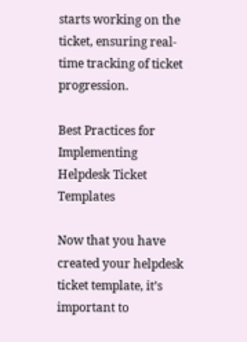starts working on the ticket, ensuring real-time tracking of ticket progression.

Best Practices for Implementing Helpdesk Ticket Templates

Now that you have created your helpdesk ticket template, it’s important to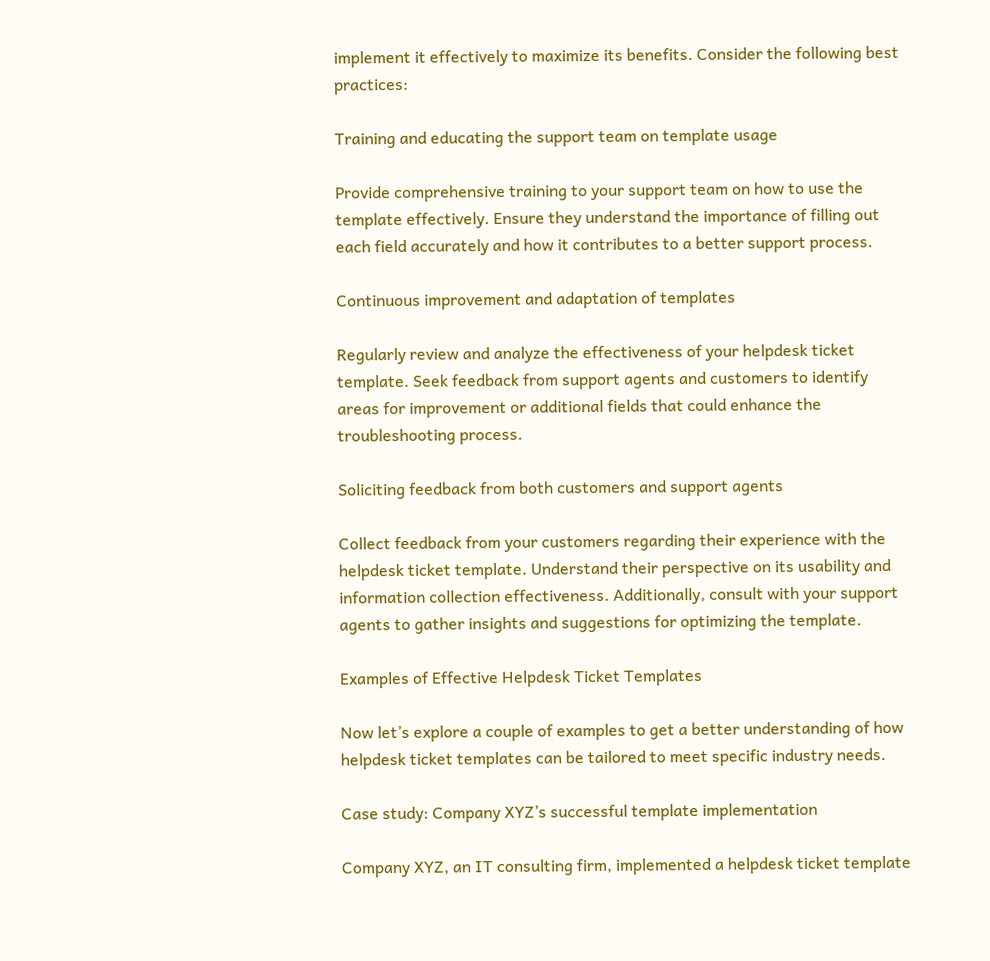implement it effectively to maximize its benefits. Consider the following best practices:

Training and educating the support team on template usage

Provide comprehensive training to your support team on how to use the template effectively. Ensure they understand the importance of filling out each field accurately and how it contributes to a better support process.

Continuous improvement and adaptation of templates

Regularly review and analyze the effectiveness of your helpdesk ticket template. Seek feedback from support agents and customers to identify areas for improvement or additional fields that could enhance the troubleshooting process.

Soliciting feedback from both customers and support agents

Collect feedback from your customers regarding their experience with the helpdesk ticket template. Understand their perspective on its usability and information collection effectiveness. Additionally, consult with your support agents to gather insights and suggestions for optimizing the template.

Examples of Effective Helpdesk Ticket Templates

Now let’s explore a couple of examples to get a better understanding of how helpdesk ticket templates can be tailored to meet specific industry needs.

Case study: Company XYZ’s successful template implementation

Company XYZ, an IT consulting firm, implemented a helpdesk ticket template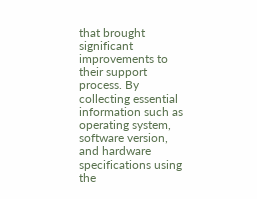that brought significant improvements to their support process. By collecting essential information such as operating system, software version, and hardware specifications using the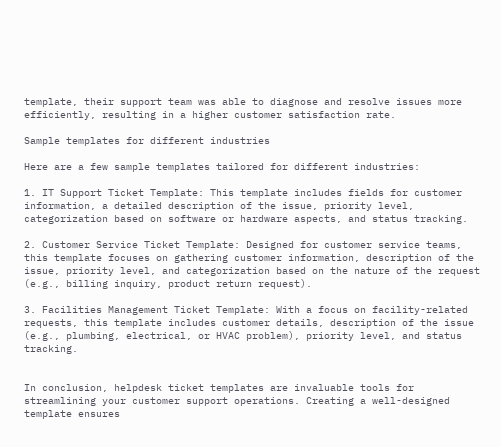template, their support team was able to diagnose and resolve issues more efficiently, resulting in a higher customer satisfaction rate.

Sample templates for different industries

Here are a few sample templates tailored for different industries:

1. IT Support Ticket Template: This template includes fields for customer information, a detailed description of the issue, priority level, categorization based on software or hardware aspects, and status tracking.

2. Customer Service Ticket Template: Designed for customer service teams, this template focuses on gathering customer information, description of the issue, priority level, and categorization based on the nature of the request (e.g., billing inquiry, product return request).

3. Facilities Management Ticket Template: With a focus on facility-related requests, this template includes customer details, description of the issue (e.g., plumbing, electrical, or HVAC problem), priority level, and status tracking.


In conclusion, helpdesk ticket templates are invaluable tools for streamlining your customer support operations. Creating a well-designed template ensures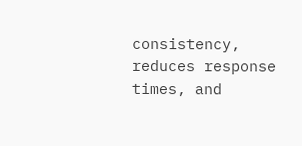consistency, reduces response times, and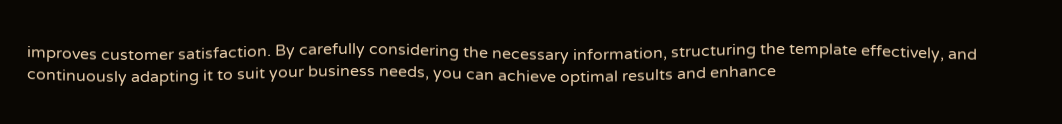improves customer satisfaction. By carefully considering the necessary information, structuring the template effectively, and continuously adapting it to suit your business needs, you can achieve optimal results and enhance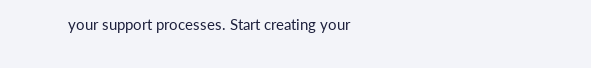your support processes. Start creating your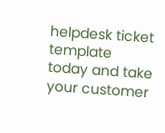helpdesk ticket template today and take your customer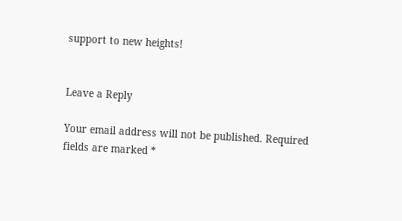support to new heights!


Leave a Reply

Your email address will not be published. Required fields are marked *